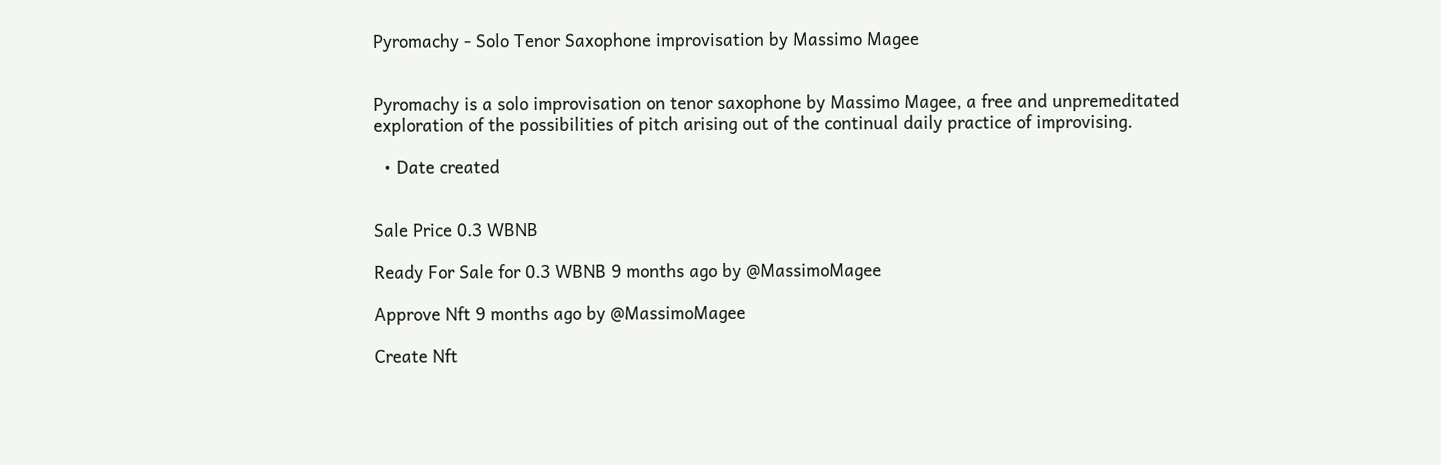Pyromachy - Solo Tenor Saxophone improvisation by Massimo Magee


Pyromachy is a solo improvisation on tenor saxophone by Massimo Magee, a free and unpremeditated exploration of the possibilities of pitch arising out of the continual daily practice of improvising.

  • Date created


Sale Price 0.3 WBNB

Ready For Sale for 0.3 WBNB 9 months ago by @MassimoMagee

Approve Nft 9 months ago by @MassimoMagee

Create Nft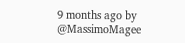9 months ago by @MassimoMagee